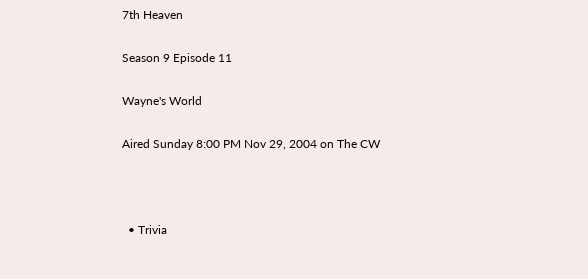7th Heaven

Season 9 Episode 11

Wayne's World

Aired Sunday 8:00 PM Nov 29, 2004 on The CW



  • Trivia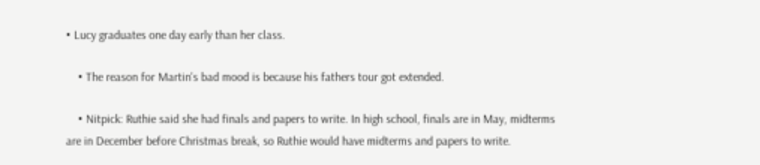• Lucy graduates one day early than her class.

    • The reason for Martin's bad mood is because his fathers tour got extended.

    • Nitpick: Ruthie said she had finals and papers to write. In high school, finals are in May, midterms are in December before Christmas break, so Ruthie would have midterms and papers to write.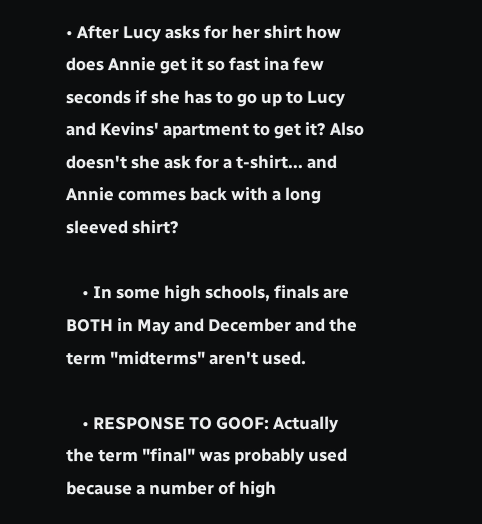• After Lucy asks for her shirt how does Annie get it so fast ina few seconds if she has to go up to Lucy and Kevins' apartment to get it? Also doesn't she ask for a t-shirt... and Annie commes back with a long sleeved shirt?

    • In some high schools, finals are BOTH in May and December and the term "midterms" aren't used.

    • RESPONSE TO GOOF: Actually the term "final" was probably used because a number of high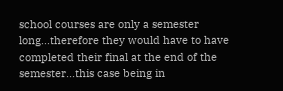school courses are only a semester long...therefore they would have to have completed their final at the end of the semester...this case being in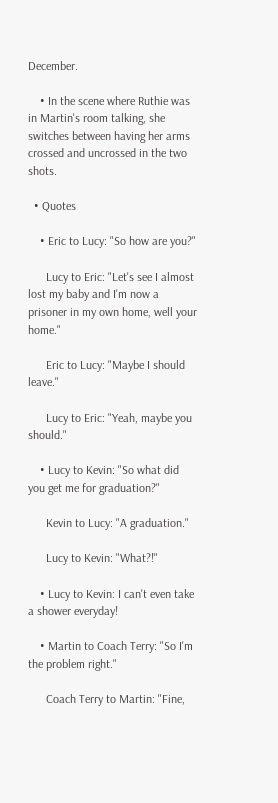December.

    • In the scene where Ruthie was in Martin's room talking, she switches between having her arms crossed and uncrossed in the two shots.

  • Quotes

    • Eric to Lucy: "So how are you?"

      Lucy to Eric: "Let's see I almost lost my baby and I'm now a prisoner in my own home, well your home."

      Eric to Lucy: "Maybe I should leave."

      Lucy to Eric: "Yeah, maybe you should."

    • Lucy to Kevin: "So what did you get me for graduation?"

      Kevin to Lucy: "A graduation."

      Lucy to Kevin: "What?!"

    • Lucy to Kevin: I can't even take a shower everyday!

    • Martin to Coach Terry: "So I'm the problem right."

      Coach Terry to Martin: "Fine,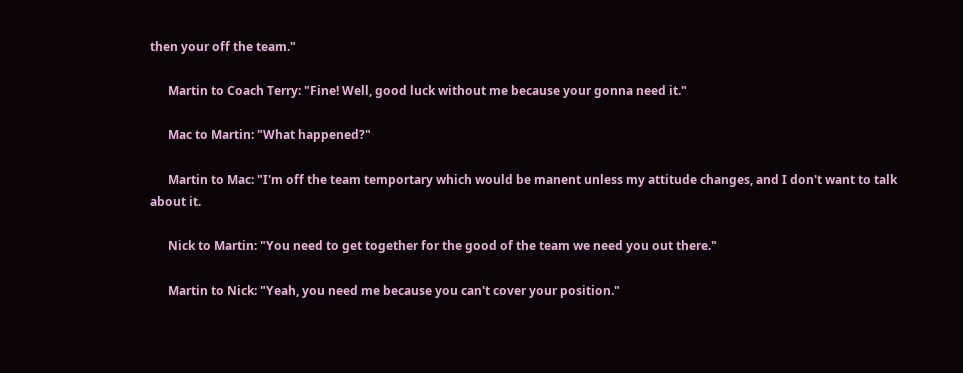then your off the team."

      Martin to Coach Terry: "Fine! Well, good luck without me because your gonna need it."

      Mac to Martin: "What happened?"

      Martin to Mac: "I'm off the team temportary which would be manent unless my attitude changes, and I don't want to talk about it.

      Nick to Martin: "You need to get together for the good of the team we need you out there."

      Martin to Nick: "Yeah, you need me because you can't cover your position."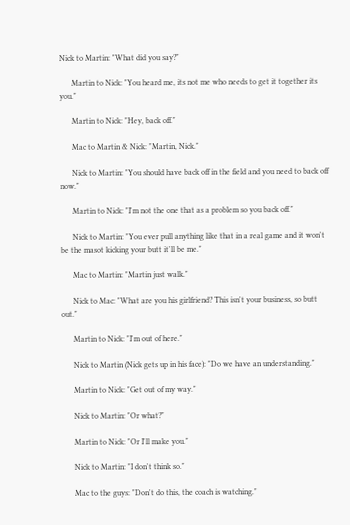Nick to Martin: "What did you say?"

      Martin to Nick: "You heard me, its not me who needs to get it together its you."

      Martin to Nick: "Hey, back off."

      Mac to Martin & Nick: "Martin, Nick."

      Nick to Martin: "You should have back off in the field and you need to back off now."

      Martin to Nick: "I'm not the one that as a problem so you back off."

      Nick to Martin: "You ever pull anything like that in a real game and it won't be the masot kicking your butt it'll be me."

      Mac to Martin: "Martin just walk."

      Nick to Mac: "What are you his girlfriend? This isn't your business, so butt out."

      Martin to Nick: "I'm out of here."

      Nick to Martin (Nick gets up in his face): "Do we have an understanding."

      Martin to Nick: "Get out of my way."

      Nick to Martin: "Or what?"

      Martin to Nick: "Or I'll make you."

      Nick to Martin: "I don't think so."

      Mac to the guys: "Don't do this, the coach is watching."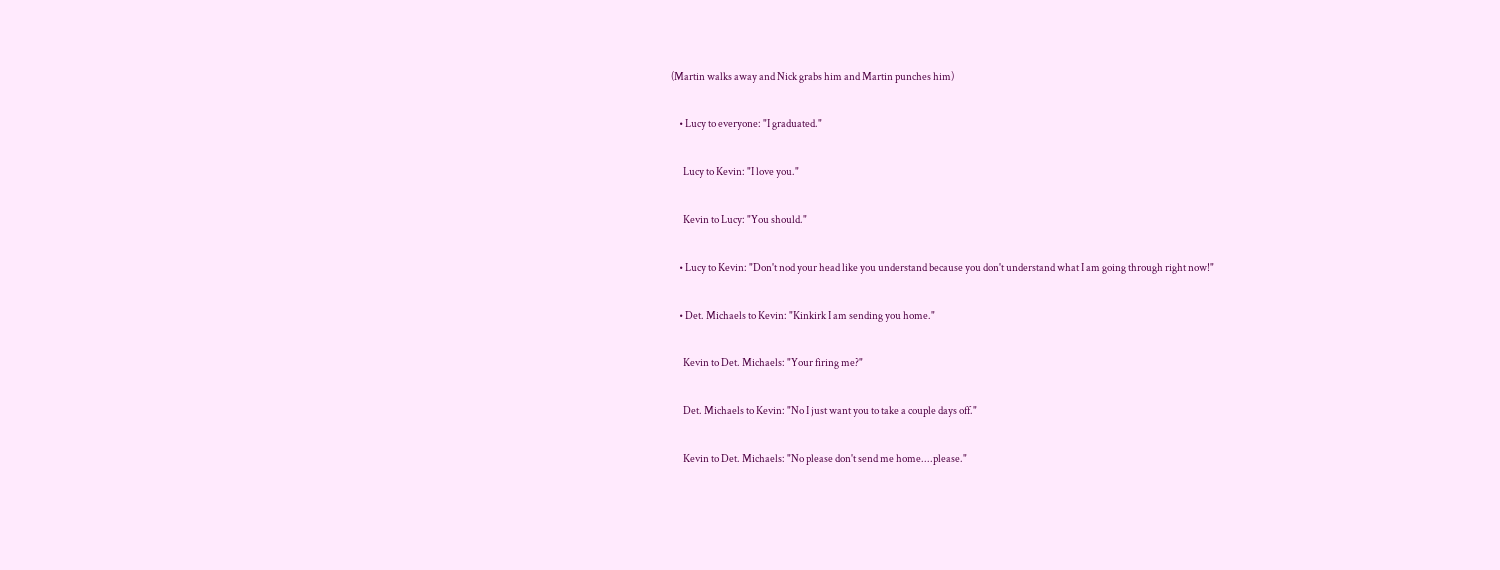(Martin walks away and Nick grabs him and Martin punches him)

    • Lucy to everyone: "I graduated."

      Lucy to Kevin: "I love you."

      Kevin to Lucy: "You should."

    • Lucy to Kevin: "Don't nod your head like you understand because you don't understand what I am going through right now!"

    • Det. Michaels to Kevin: "Kinkirk I am sending you home."

      Kevin to Det. Michaels: "Your firing me?"

      Det. Michaels to Kevin: "No I just want you to take a couple days off."

      Kevin to Det. Michaels: "No please don't send me home....please."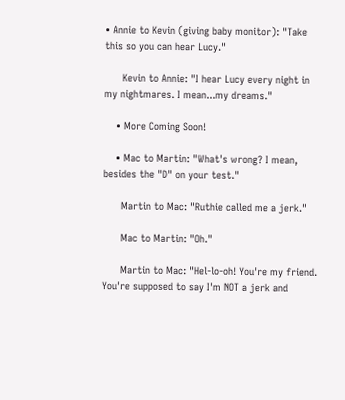• Annie to Kevin (giving baby monitor): "Take this so you can hear Lucy."

      Kevin to Annie: "I hear Lucy every night in my nightmares. I mean...my dreams."

    • More Coming Soon!

    • Mac to Martin: "What's wrong? I mean, besides the "D" on your test."

      Martin to Mac: "Ruthie called me a jerk."

      Mac to Martin: "Oh."

      Martin to Mac: "Hel-lo-oh! You're my friend. You're supposed to say I'm NOT a jerk and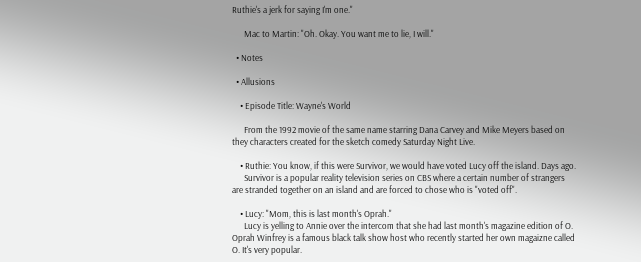Ruthie's a jerk for saying I'm one."

      Mac to Martin: "Oh. Okay. You want me to lie, I will."

  • Notes

  • Allusions

    • Episode Title: Wayne's World

      From the 1992 movie of the same name starring Dana Carvey and Mike Meyers based on they characters created for the sketch comedy Saturday Night Live.

    • Ruthie: You know, if this were Survivor, we would have voted Lucy off the island. Days ago.
      Survivor is a popular reality television series on CBS where a certain number of strangers are stranded together on an island and are forced to chose who is "voted off".

    • Lucy: "Mom, this is last month's Oprah."
      Lucy is yelling to Annie over the intercom that she had last month's magazine edition of O. Oprah Winfrey is a famous black talk show host who recently started her own magaizne called O. It's very popular.